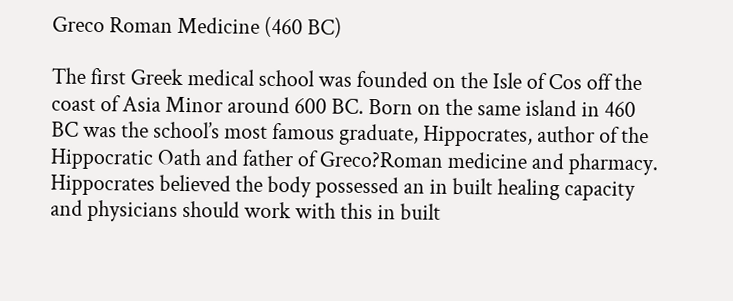Greco Roman Medicine (460 BC)

The first Greek medical school was founded on the Isle of Cos off the coast of Asia Minor around 600 BC. Born on the same island in 460 BC was the school’s most famous graduate, Hippocrates, author of the Hippocratic Oath and father of Greco?Roman medicine and pharmacy. Hippocrates believed the body possessed an in built healing capacity and physicians should work with this in built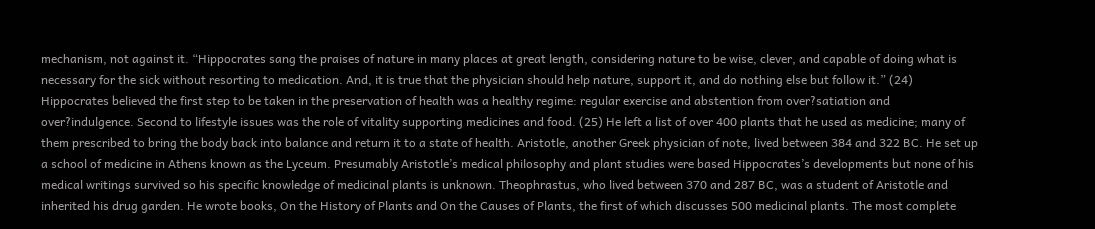mechanism, not against it. “Hippocrates sang the praises of nature in many places at great length, considering nature to be wise, clever, and capable of doing what is necessary for the sick without resorting to medication. And, it is true that the physician should help nature, support it, and do nothing else but follow it.” (24) Hippocrates believed the first step to be taken in the preservation of health was a healthy regime: regular exercise and abstention from over?satiation and over?indulgence. Second to lifestyle issues was the role of vitality supporting medicines and food. (25) He left a list of over 400 plants that he used as medicine; many of them prescribed to bring the body back into balance and return it to a state of health. Aristotle, another Greek physician of note, lived between 384 and 322 BC. He set up a school of medicine in Athens known as the Lyceum. Presumably Aristotle’s medical philosophy and plant studies were based Hippocrates’s developments but none of his medical writings survived so his specific knowledge of medicinal plants is unknown. Theophrastus, who lived between 370 and 287 BC, was a student of Aristotle and inherited his drug garden. He wrote books, On the History of Plants and On the Causes of Plants, the first of which discusses 500 medicinal plants. The most complete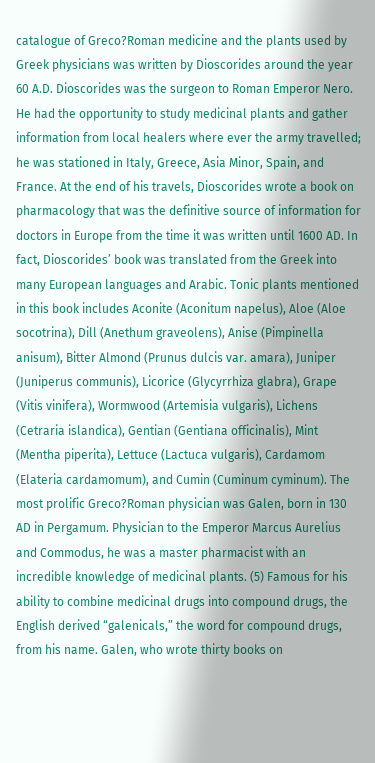catalogue of Greco?Roman medicine and the plants used by Greek physicians was written by Dioscorides around the year 60 A.D. Dioscorides was the surgeon to Roman Emperor Nero. He had the opportunity to study medicinal plants and gather information from local healers where ever the army travelled; he was stationed in Italy, Greece, Asia Minor, Spain, and France. At the end of his travels, Dioscorides wrote a book on pharmacology that was the definitive source of information for doctors in Europe from the time it was written until 1600 AD. In fact, Dioscorides’ book was translated from the Greek into many European languages and Arabic. Tonic plants mentioned in this book includes Aconite (Aconitum napelus), Aloe (Aloe socotrina), Dill (Anethum graveolens), Anise (Pimpinella anisum), Bitter Almond (Prunus dulcis var. amara), Juniper (Juniperus communis), Licorice (Glycyrrhiza glabra), Grape (Vitis vinifera), Wormwood (Artemisia vulgaris), Lichens (Cetraria islandica), Gentian (Gentiana officinalis), Mint (Mentha piperita), Lettuce (Lactuca vulgaris), Cardamom (Elateria cardamomum), and Cumin (Cuminum cyminum). The most prolific Greco?Roman physician was Galen, born in 130 AD in Pergamum. Physician to the Emperor Marcus Aurelius and Commodus, he was a master pharmacist with an incredible knowledge of medicinal plants. (5) Famous for his ability to combine medicinal drugs into compound drugs, the English derived “galenicals,” the word for compound drugs, from his name. Galen, who wrote thirty books on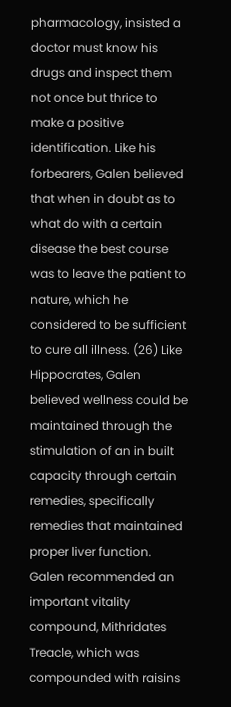pharmacology, insisted a doctor must know his drugs and inspect them not once but thrice to make a positive identification. Like his forbearers, Galen believed that when in doubt as to what do with a certain disease the best course was to leave the patient to nature, which he considered to be sufficient to cure all illness. (26) Like Hippocrates, Galen believed wellness could be maintained through the stimulation of an in built capacity through certain remedies, specifically remedies that maintained proper liver function. Galen recommended an important vitality compound, Mithridates Treacle, which was compounded with raisins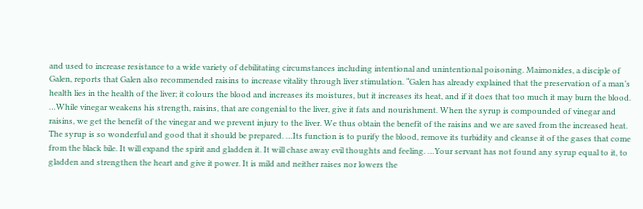and used to increase resistance to a wide variety of debilitating circumstances including intentional and unintentional poisoning. Maimonides, a disciple of Galen, reports that Galen also recommended raisins to increase vitality through liver stimulation. “Galen has already explained that the preservation of a man’s health lies in the health of the liver; it colours the blood and increases its moistures, but it increases its heat, and if it does that too much it may burn the blood. …While vinegar weakens his strength, raisins, that are congenial to the liver, give it fats and nourishment. When the syrup is compounded of vinegar and raisins, we get the benefit of the vinegar and we prevent injury to the liver. We thus obtain the benefit of the raisins and we are saved from the increased heat. The syrup is so wonderful and good that it should be prepared. …Its function is to purify the blood, remove its turbidity and cleanse it of the gases that come from the black bile. It will expand the spirit and gladden it. It will chase away evil thoughts and feeling. …Your servant has not found any syrup equal to it, to gladden and strengthen the heart and give it power. It is mild and neither raises nor lowers the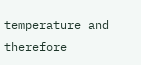temperature and therefore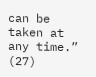can be taken at any time.” (27)